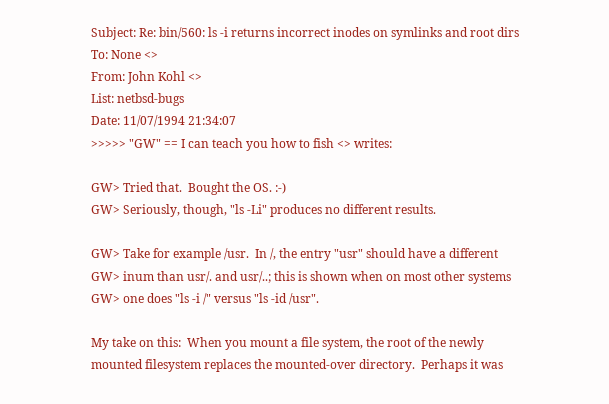Subject: Re: bin/560: ls -i returns incorrect inodes on symlinks and root dirs
To: None <>
From: John Kohl <>
List: netbsd-bugs
Date: 11/07/1994 21:34:07
>>>>> "GW" == I can teach you how to fish <> writes:

GW> Tried that.  Bought the OS. :-)
GW> Seriously, though, "ls -Li" produces no different results.

GW> Take for example /usr.  In /, the entry "usr" should have a different
GW> inum than usr/. and usr/..; this is shown when on most other systems
GW> one does "ls -i /" versus "ls -id /usr".

My take on this:  When you mount a file system, the root of the newly
mounted filesystem replaces the mounted-over directory.  Perhaps it was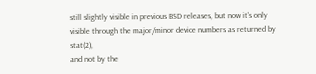still slightly visible in previous BSD releases, but now it's only
visible through the major/minor device numbers as returned by stat(2),
and not by the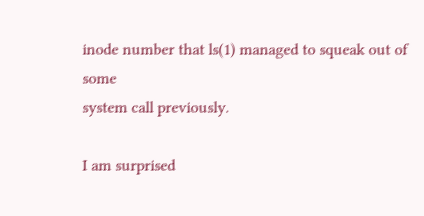inode number that ls(1) managed to squeak out of some
system call previously.

I am surprised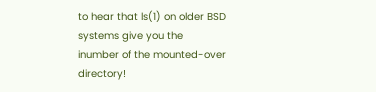to hear that ls(1) on older BSD systems give you the
inumber of the mounted-over directory!